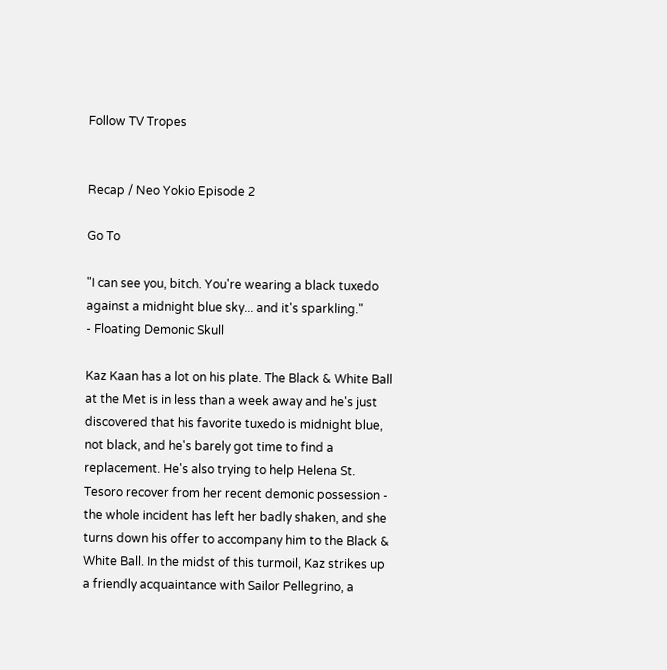Follow TV Tropes


Recap / Neo Yokio Episode 2

Go To

"I can see you, bitch. You're wearing a black tuxedo against a midnight blue sky... and it's sparkling."
- Floating Demonic Skull

Kaz Kaan has a lot on his plate. The Black & White Ball at the Met is in less than a week away and he's just discovered that his favorite tuxedo is midnight blue, not black, and he's barely got time to find a replacement. He's also trying to help Helena St. Tesoro recover from her recent demonic possession - the whole incident has left her badly shaken, and she turns down his offer to accompany him to the Black & White Ball. In the midst of this turmoil, Kaz strikes up a friendly acquaintance with Sailor Pellegrino, a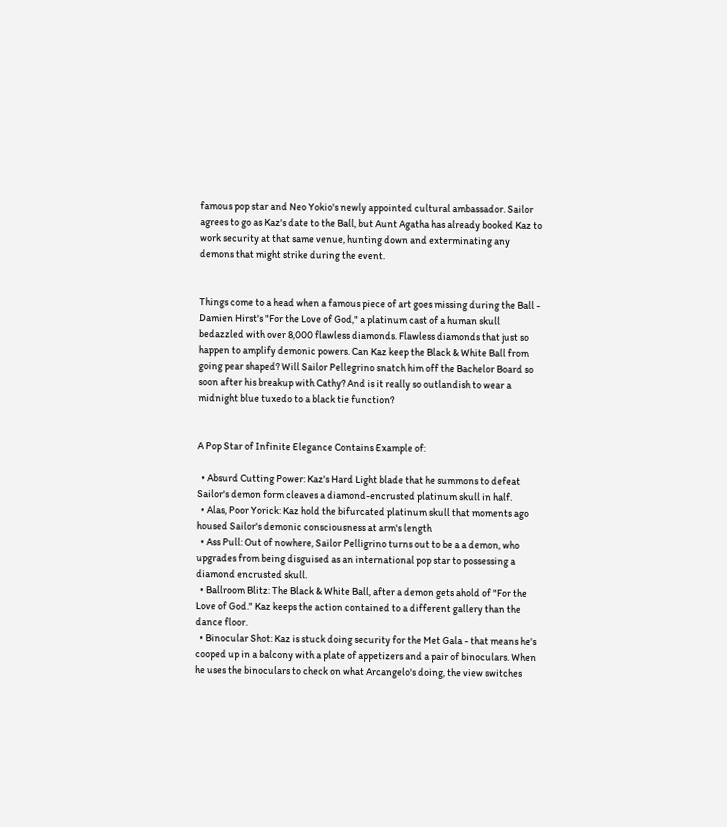famous pop star and Neo Yokio's newly appointed cultural ambassador. Sailor agrees to go as Kaz's date to the Ball, but Aunt Agatha has already booked Kaz to work security at that same venue, hunting down and exterminating any demons that might strike during the event.


Things come to a head when a famous piece of art goes missing during the Ball - Damien Hirst's "For the Love of God," a platinum cast of a human skull bedazzled with over 8,000 flawless diamonds. Flawless diamonds that just so happen to amplify demonic powers. Can Kaz keep the Black & White Ball from going pear shaped? Will Sailor Pellegrino snatch him off the Bachelor Board so soon after his breakup with Cathy? And is it really so outlandish to wear a midnight blue tuxedo to a black tie function?


A Pop Star of Infinite Elegance Contains Example of:

  • Absurd Cutting Power: Kaz's Hard Light blade that he summons to defeat Sailor's demon form cleaves a diamond-encrusted platinum skull in half.
  • Alas, Poor Yorick: Kaz hold the bifurcated platinum skull that moments ago housed Sailor's demonic consciousness at arm's length
  • Ass Pull: Out of nowhere, Sailor Pelligrino turns out to be a a demon, who upgrades from being disguised as an international pop star to possessing a diamond encrusted skull.
  • Ballroom Blitz: The Black & White Ball, after a demon gets ahold of "For the Love of God." Kaz keeps the action contained to a different gallery than the dance floor.
  • Binocular Shot: Kaz is stuck doing security for the Met Gala - that means he's cooped up in a balcony with a plate of appetizers and a pair of binoculars. When he uses the binoculars to check on what Arcangelo's doing, the view switches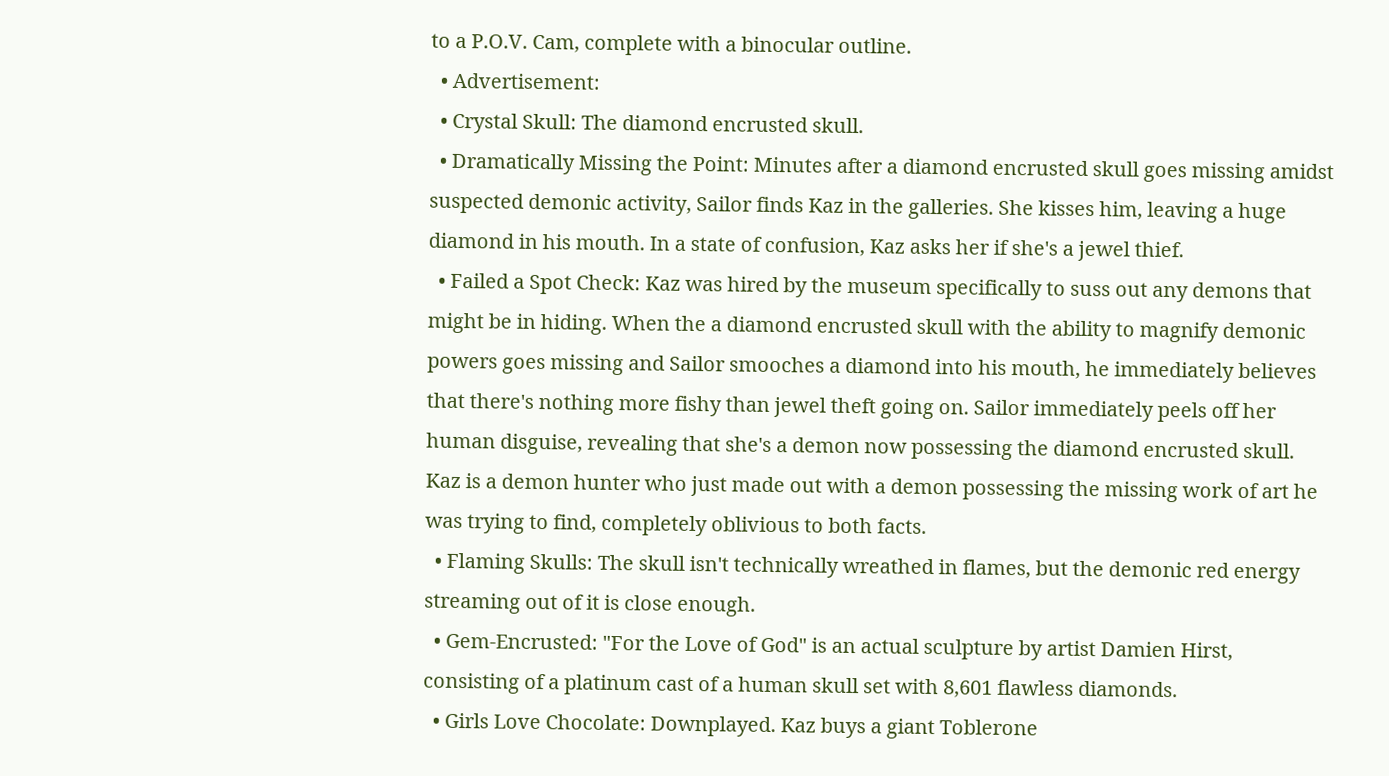to a P.O.V. Cam, complete with a binocular outline.
  • Advertisement:
  • Crystal Skull: The diamond encrusted skull.
  • Dramatically Missing the Point: Minutes after a diamond encrusted skull goes missing amidst suspected demonic activity, Sailor finds Kaz in the galleries. She kisses him, leaving a huge diamond in his mouth. In a state of confusion, Kaz asks her if she's a jewel thief.
  • Failed a Spot Check: Kaz was hired by the museum specifically to suss out any demons that might be in hiding. When the a diamond encrusted skull with the ability to magnify demonic powers goes missing and Sailor smooches a diamond into his mouth, he immediately believes that there's nothing more fishy than jewel theft going on. Sailor immediately peels off her human disguise, revealing that she's a demon now possessing the diamond encrusted skull. Kaz is a demon hunter who just made out with a demon possessing the missing work of art he was trying to find, completely oblivious to both facts.
  • Flaming Skulls: The skull isn't technically wreathed in flames, but the demonic red energy streaming out of it is close enough.
  • Gem-Encrusted: "For the Love of God" is an actual sculpture by artist Damien Hirst, consisting of a platinum cast of a human skull set with 8,601 flawless diamonds.
  • Girls Love Chocolate: Downplayed. Kaz buys a giant Toblerone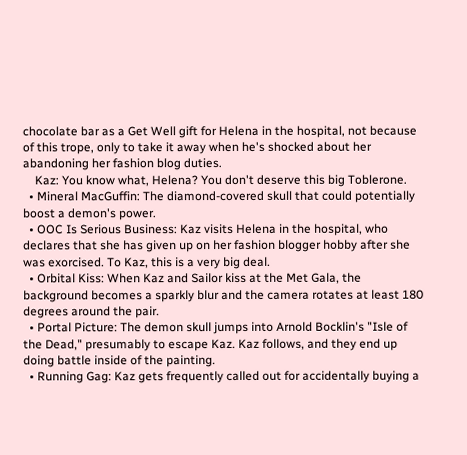chocolate bar as a Get Well gift for Helena in the hospital, not because of this trope, only to take it away when he's shocked about her abandoning her fashion blog duties.
    Kaz: You know what, Helena? You don't deserve this big Toblerone.
  • Mineral MacGuffin: The diamond-covered skull that could potentially boost a demon's power.
  • OOC Is Serious Business: Kaz visits Helena in the hospital, who declares that she has given up on her fashion blogger hobby after she was exorcised. To Kaz, this is a very big deal.
  • Orbital Kiss: When Kaz and Sailor kiss at the Met Gala, the background becomes a sparkly blur and the camera rotates at least 180 degrees around the pair.
  • Portal Picture: The demon skull jumps into Arnold Bocklin's "Isle of the Dead," presumably to escape Kaz. Kaz follows, and they end up doing battle inside of the painting.
  • Running Gag: Kaz gets frequently called out for accidentally buying a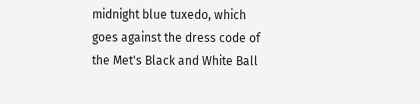midnight blue tuxedo, which goes against the dress code of the Met's Black and White Ball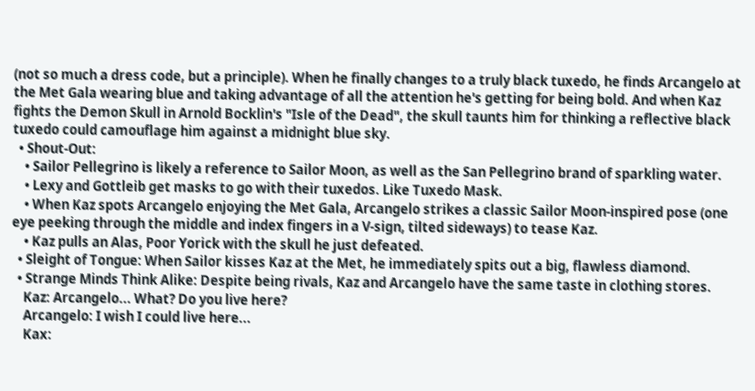(not so much a dress code, but a principle). When he finally changes to a truly black tuxedo, he finds Arcangelo at the Met Gala wearing blue and taking advantage of all the attention he's getting for being bold. And when Kaz fights the Demon Skull in Arnold Bocklin's "Isle of the Dead", the skull taunts him for thinking a reflective black tuxedo could camouflage him against a midnight blue sky.
  • Shout-Out:
    • Sailor Pellegrino is likely a reference to Sailor Moon, as well as the San Pellegrino brand of sparkling water.
    • Lexy and Gottleib get masks to go with their tuxedos. Like Tuxedo Mask.
    • When Kaz spots Arcangelo enjoying the Met Gala, Arcangelo strikes a classic Sailor Moon-inspired pose (one eye peeking through the middle and index fingers in a V-sign, tilted sideways) to tease Kaz.
    • Kaz pulls an Alas, Poor Yorick with the skull he just defeated.
  • Sleight of Tongue: When Sailor kisses Kaz at the Met, he immediately spits out a big, flawless diamond.
  • Strange Minds Think Alike: Despite being rivals, Kaz and Arcangelo have the same taste in clothing stores.
    Kaz: Arcangelo... What? Do you live here?
    Arcangelo: I wish I could live here...
    Kax: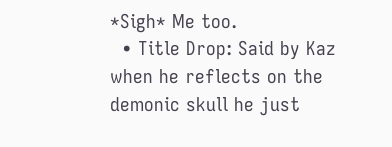*Sigh* Me too.
  • Title Drop: Said by Kaz when he reflects on the demonic skull he just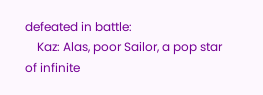defeated in battle:
    Kaz: Alas, poor Sailor, a pop star of infinite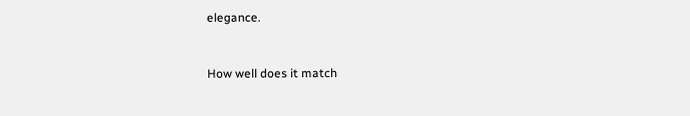elegance.


How well does it match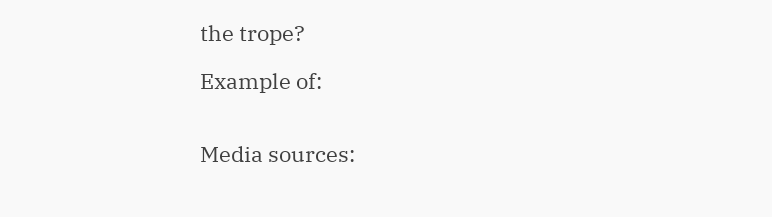the trope?

Example of:


Media sources: